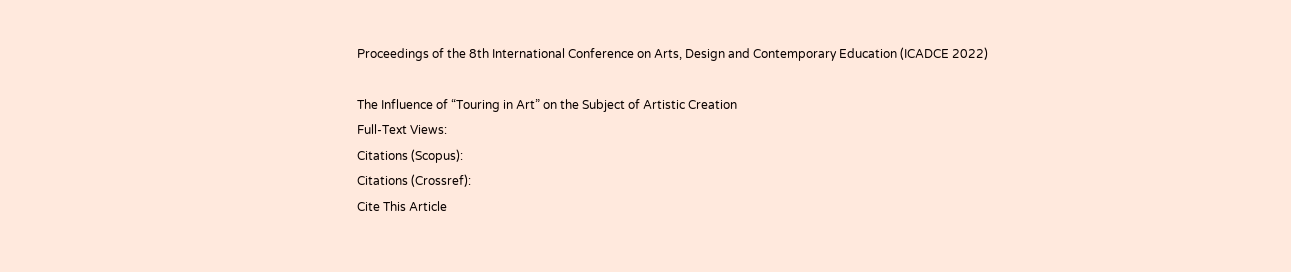Proceedings of the 8th International Conference on Arts, Design and Contemporary Education (ICADCE 2022)

The Influence of “Touring in Art” on the Subject of Artistic Creation
Full-Text Views:
Citations (Scopus):
Citations (Crossref):
Cite This Article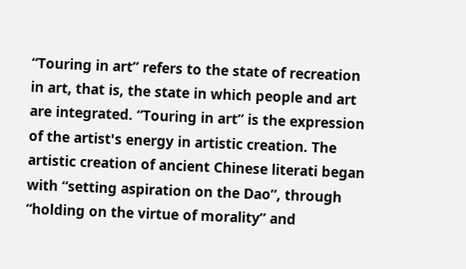“Touring in art” refers to the state of recreation in art, that is, the state in which people and art are integrated. “Touring in art” is the expression of the artist's energy in artistic creation. The artistic creation of ancient Chinese literati began with “setting aspiration on the Dao”, through “holding on the virtue of morality” and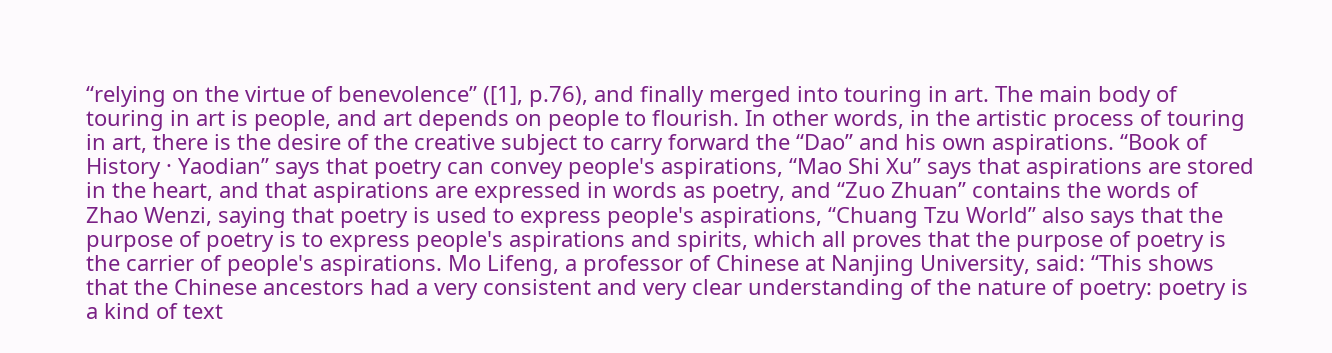“relying on the virtue of benevolence” ([1], p.76), and finally merged into touring in art. The main body of touring in art is people, and art depends on people to flourish. In other words, in the artistic process of touring in art, there is the desire of the creative subject to carry forward the “Dao” and his own aspirations. “Book of History · Yaodian” says that poetry can convey people's aspirations, “Mao Shi Xu” says that aspirations are stored in the heart, and that aspirations are expressed in words as poetry, and “Zuo Zhuan” contains the words of Zhao Wenzi, saying that poetry is used to express people's aspirations, “Chuang Tzu World” also says that the purpose of poetry is to express people's aspirations and spirits, which all proves that the purpose of poetry is the carrier of people's aspirations. Mo Lifeng, a professor of Chinese at Nanjing University, said: “This shows that the Chinese ancestors had a very consistent and very clear understanding of the nature of poetry: poetry is a kind of text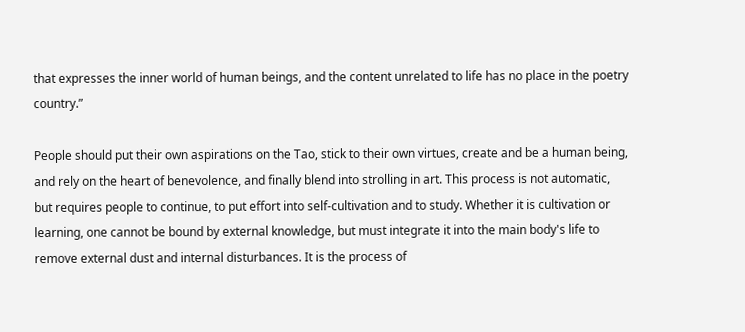that expresses the inner world of human beings, and the content unrelated to life has no place in the poetry country.”

People should put their own aspirations on the Tao, stick to their own virtues, create and be a human being, and rely on the heart of benevolence, and finally blend into strolling in art. This process is not automatic, but requires people to continue, to put effort into self-cultivation and to study. Whether it is cultivation or learning, one cannot be bound by external knowledge, but must integrate it into the main body's life to remove external dust and internal disturbances. It is the process of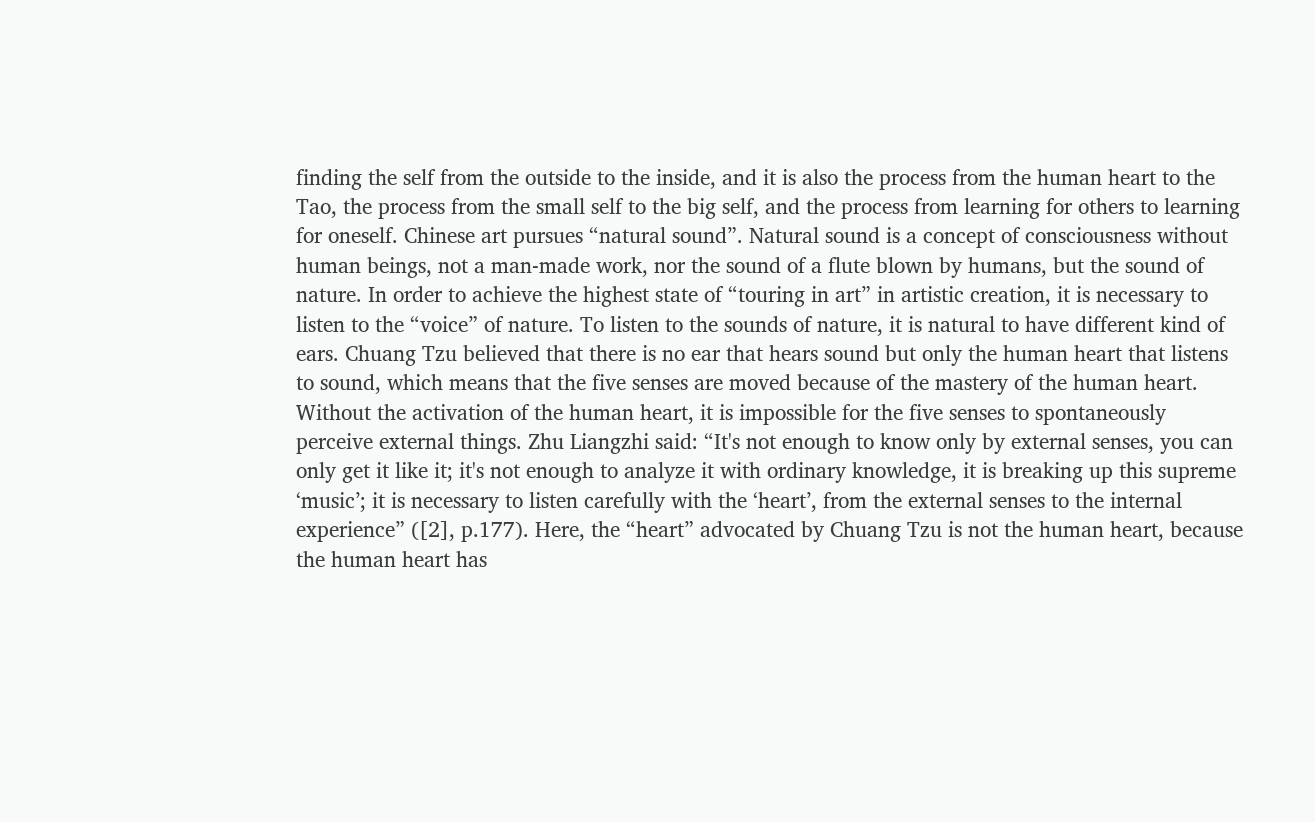finding the self from the outside to the inside, and it is also the process from the human heart to the Tao, the process from the small self to the big self, and the process from learning for others to learning for oneself. Chinese art pursues “natural sound”. Natural sound is a concept of consciousness without human beings, not a man-made work, nor the sound of a flute blown by humans, but the sound of nature. In order to achieve the highest state of “touring in art” in artistic creation, it is necessary to listen to the “voice” of nature. To listen to the sounds of nature, it is natural to have different kind of ears. Chuang Tzu believed that there is no ear that hears sound but only the human heart that listens to sound, which means that the five senses are moved because of the mastery of the human heart. Without the activation of the human heart, it is impossible for the five senses to spontaneously perceive external things. Zhu Liangzhi said: “It's not enough to know only by external senses, you can only get it like it; it's not enough to analyze it with ordinary knowledge, it is breaking up this supreme ‘music’; it is necessary to listen carefully with the ‘heart’, from the external senses to the internal experience” ([2], p.177). Here, the “heart” advocated by Chuang Tzu is not the human heart, because the human heart has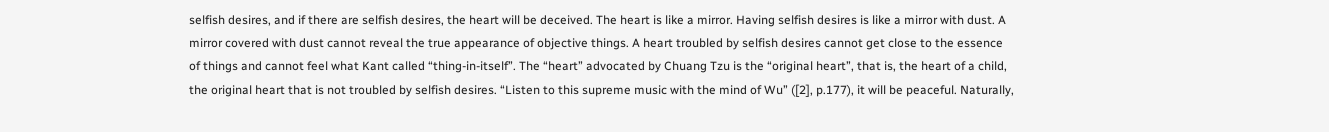selfish desires, and if there are selfish desires, the heart will be deceived. The heart is like a mirror. Having selfish desires is like a mirror with dust. A mirror covered with dust cannot reveal the true appearance of objective things. A heart troubled by selfish desires cannot get close to the essence of things and cannot feel what Kant called “thing-in-itself”. The “heart” advocated by Chuang Tzu is the “original heart”, that is, the heart of a child, the original heart that is not troubled by selfish desires. “Listen to this supreme music with the mind of Wu” ([2], p.177), it will be peaceful. Naturally,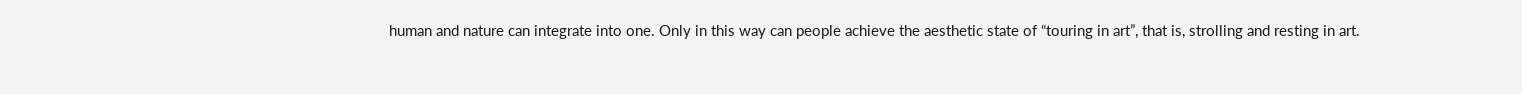human and nature can integrate into one. Only in this way can people achieve the aesthetic state of “touring in art”, that is, strolling and resting in art.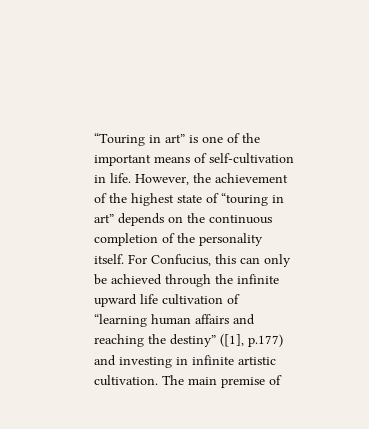“Touring in art” is one of the important means of self-cultivation in life. However, the achievement of the highest state of “touring in art” depends on the continuous completion of the personality itself. For Confucius, this can only be achieved through the infinite upward life cultivation of “learning human affairs and reaching the destiny” ([1], p.177) and investing in infinite artistic cultivation. The main premise of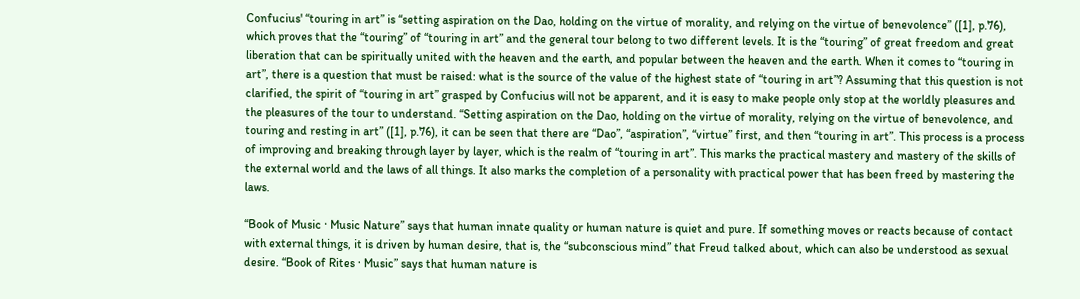Confucius' “touring in art” is “setting aspiration on the Dao, holding on the virtue of morality, and relying on the virtue of benevolence” ([1], p.76), which proves that the “touring” of “touring in art” and the general tour belong to two different levels. It is the “touring” of great freedom and great liberation that can be spiritually united with the heaven and the earth, and popular between the heaven and the earth. When it comes to “touring in art”, there is a question that must be raised: what is the source of the value of the highest state of “touring in art”? Assuming that this question is not clarified, the spirit of “touring in art” grasped by Confucius will not be apparent, and it is easy to make people only stop at the worldly pleasures and the pleasures of the tour to understand. “Setting aspiration on the Dao, holding on the virtue of morality, relying on the virtue of benevolence, and touring and resting in art” ([1], p.76), it can be seen that there are “Dao”, “aspiration”, “virtue” first, and then “touring in art”. This process is a process of improving and breaking through layer by layer, which is the realm of “touring in art”. This marks the practical mastery and mastery of the skills of the external world and the laws of all things. It also marks the completion of a personality with practical power that has been freed by mastering the laws.

“Book of Music · Music Nature” says that human innate quality or human nature is quiet and pure. If something moves or reacts because of contact with external things, it is driven by human desire, that is, the “subconscious mind” that Freud talked about, which can also be understood as sexual desire. “Book of Rites · Music” says that human nature is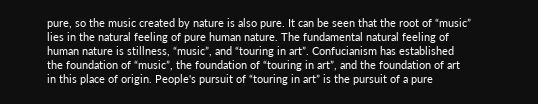pure, so the music created by nature is also pure. It can be seen that the root of “music” lies in the natural feeling of pure human nature. The fundamental natural feeling of human nature is stillness, “music”, and “touring in art”. Confucianism has established the foundation of “music”, the foundation of “touring in art”, and the foundation of art in this place of origin. People's pursuit of “touring in art” is the pursuit of a pure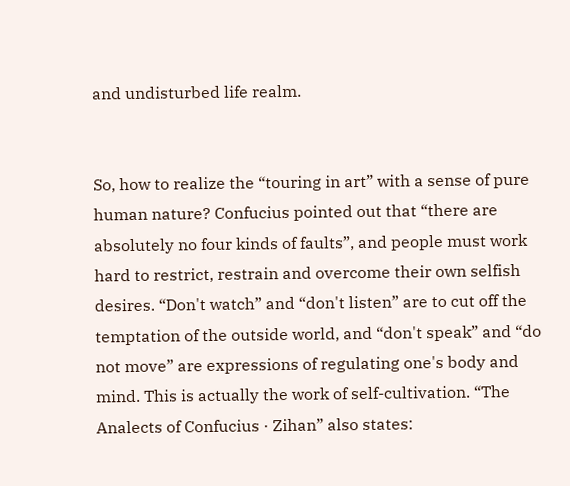and undisturbed life realm.


So, how to realize the “touring in art” with a sense of pure human nature? Confucius pointed out that “there are absolutely no four kinds of faults”, and people must work hard to restrict, restrain and overcome their own selfish desires. “Don't watch” and “don't listen” are to cut off the temptation of the outside world, and “don't speak” and “do not move” are expressions of regulating one's body and mind. This is actually the work of self-cultivation. “The Analects of Confucius · Zihan” also states: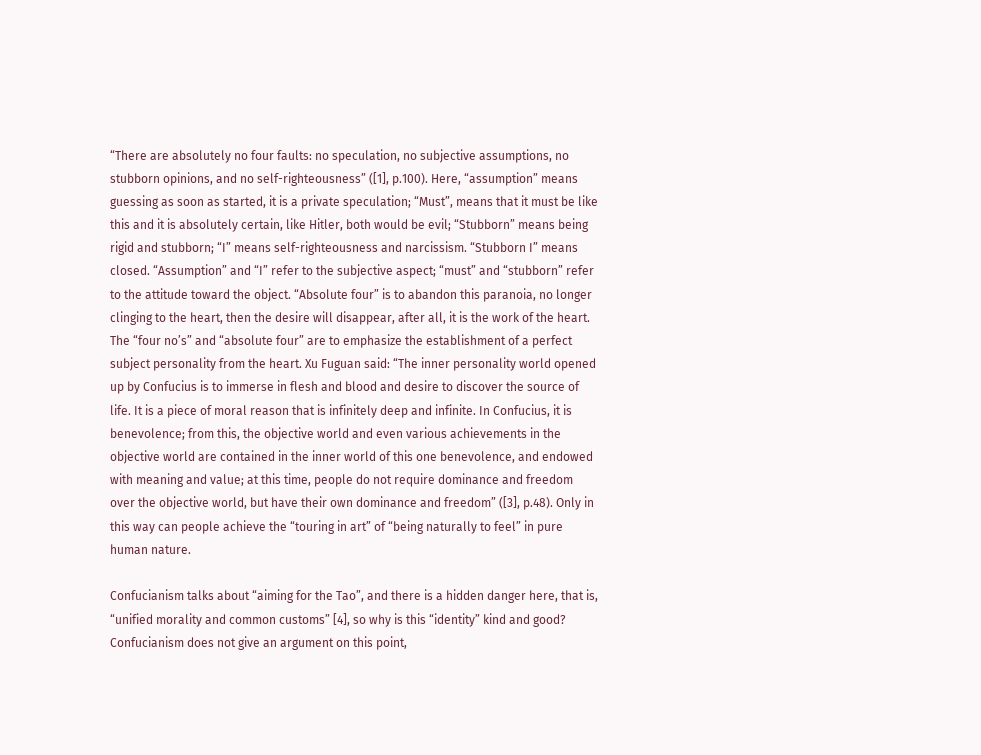“There are absolutely no four faults: no speculation, no subjective assumptions, no stubborn opinions, and no self-righteousness” ([1], p.100). Here, “assumption” means guessing as soon as started, it is a private speculation; “Must”, means that it must be like this and it is absolutely certain, like Hitler, both would be evil; “Stubborn” means being rigid and stubborn; “I” means self-righteousness and narcissism. “Stubborn I” means closed. “Assumption” and “I” refer to the subjective aspect; “must” and “stubborn” refer to the attitude toward the object. “Absolute four” is to abandon this paranoia, no longer clinging to the heart, then the desire will disappear, after all, it is the work of the heart. The “four no’s” and “absolute four” are to emphasize the establishment of a perfect subject personality from the heart. Xu Fuguan said: “The inner personality world opened up by Confucius is to immerse in flesh and blood and desire to discover the source of life. It is a piece of moral reason that is infinitely deep and infinite. In Confucius, it is benevolence; from this, the objective world and even various achievements in the objective world are contained in the inner world of this one benevolence, and endowed with meaning and value; at this time, people do not require dominance and freedom over the objective world, but have their own dominance and freedom” ([3], p.48). Only in this way can people achieve the “touring in art” of “being naturally to feel” in pure human nature.

Confucianism talks about “aiming for the Tao”, and there is a hidden danger here, that is, “unified morality and common customs” [4], so why is this “identity” kind and good? Confucianism does not give an argument on this point,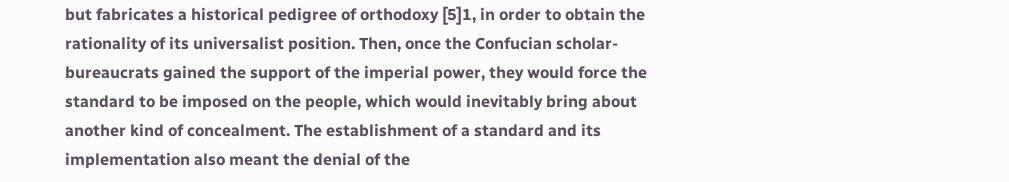but fabricates a historical pedigree of orthodoxy [5]1, in order to obtain the rationality of its universalist position. Then, once the Confucian scholar-bureaucrats gained the support of the imperial power, they would force the standard to be imposed on the people, which would inevitably bring about another kind of concealment. The establishment of a standard and its implementation also meant the denial of the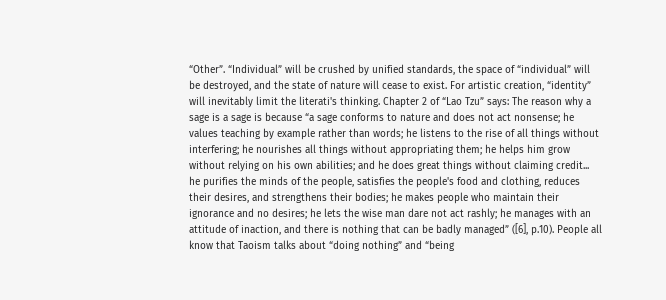“Other”. “Individual” will be crushed by unified standards, the space of “individual” will be destroyed, and the state of nature will cease to exist. For artistic creation, “identity” will inevitably limit the literati's thinking. Chapter 2 of “Lao Tzu” says: The reason why a sage is a sage is because “a sage conforms to nature and does not act nonsense; he values teaching by example rather than words; he listens to the rise of all things without interfering; he nourishes all things without appropriating them; he helps him grow without relying on his own abilities; and he does great things without claiming credit... he purifies the minds of the people, satisfies the people's food and clothing, reduces their desires, and strengthens their bodies; he makes people who maintain their ignorance and no desires; he lets the wise man dare not act rashly; he manages with an attitude of inaction, and there is nothing that can be badly managed” ([6], p.10). People all know that Taoism talks about “doing nothing” and “being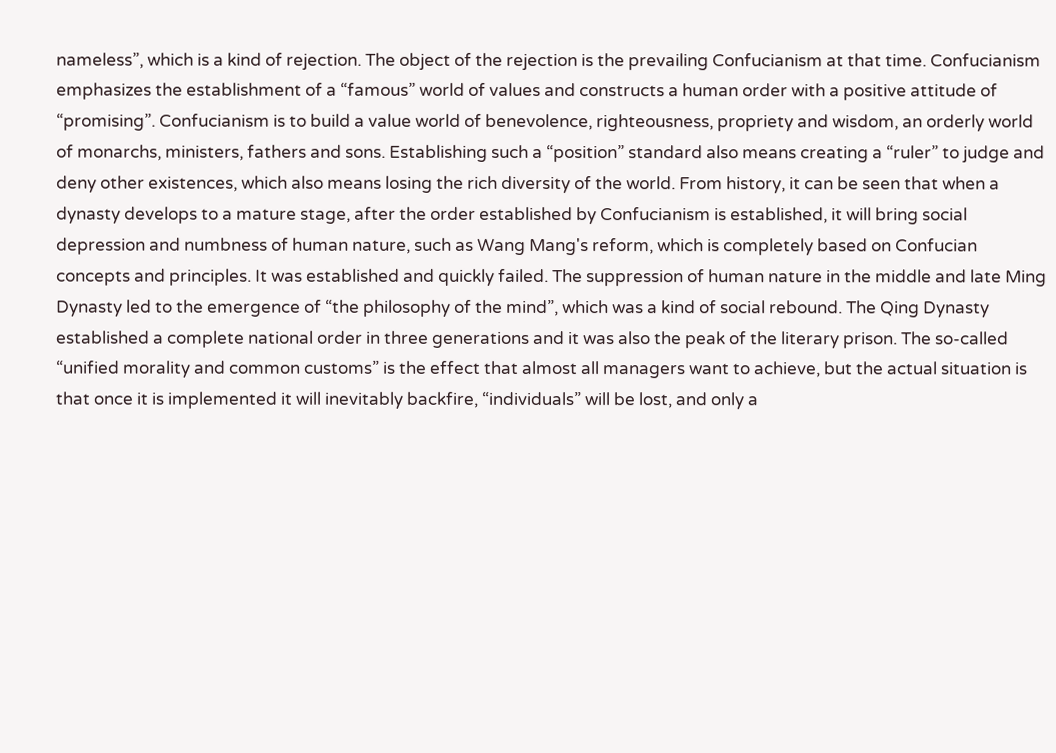nameless”, which is a kind of rejection. The object of the rejection is the prevailing Confucianism at that time. Confucianism emphasizes the establishment of a “famous” world of values and constructs a human order with a positive attitude of “promising”. Confucianism is to build a value world of benevolence, righteousness, propriety and wisdom, an orderly world of monarchs, ministers, fathers and sons. Establishing such a “position” standard also means creating a “ruler” to judge and deny other existences, which also means losing the rich diversity of the world. From history, it can be seen that when a dynasty develops to a mature stage, after the order established by Confucianism is established, it will bring social depression and numbness of human nature, such as Wang Mang's reform, which is completely based on Confucian concepts and principles. It was established and quickly failed. The suppression of human nature in the middle and late Ming Dynasty led to the emergence of “the philosophy of the mind”, which was a kind of social rebound. The Qing Dynasty established a complete national order in three generations and it was also the peak of the literary prison. The so-called “unified morality and common customs” is the effect that almost all managers want to achieve, but the actual situation is that once it is implemented it will inevitably backfire, “individuals” will be lost, and only a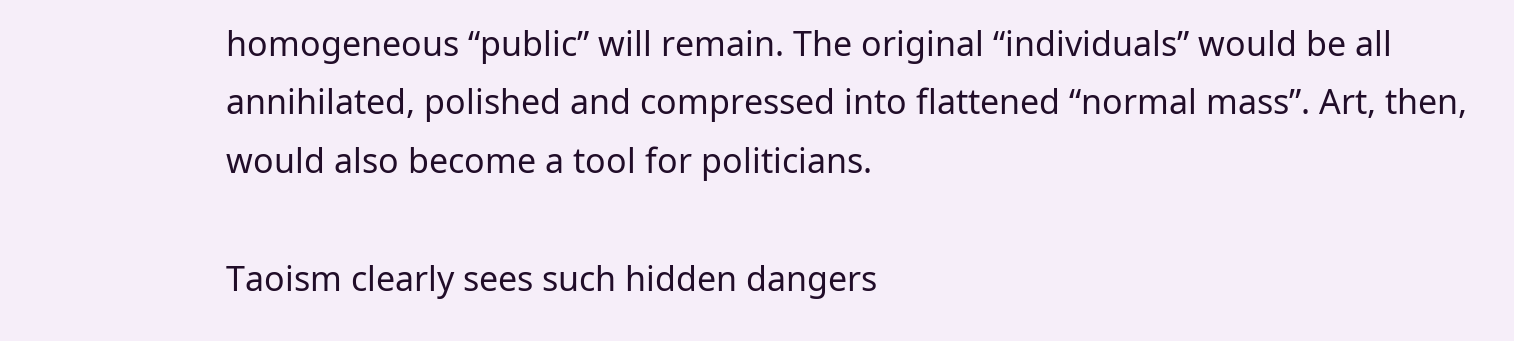homogeneous “public” will remain. The original “individuals” would be all annihilated, polished and compressed into flattened “normal mass”. Art, then, would also become a tool for politicians.

Taoism clearly sees such hidden dangers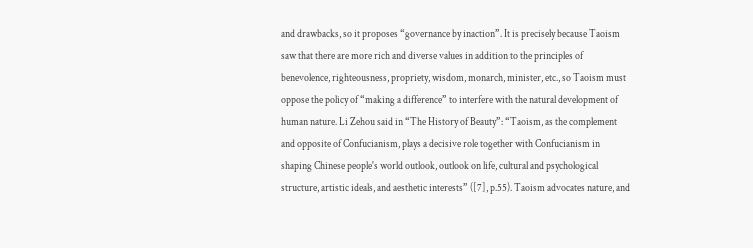and drawbacks, so it proposes “governance by inaction”. It is precisely because Taoism saw that there are more rich and diverse values in addition to the principles of benevolence, righteousness, propriety, wisdom, monarch, minister, etc., so Taoism must oppose the policy of “making a difference” to interfere with the natural development of human nature. Li Zehou said in “The History of Beauty”: “Taoism, as the complement and opposite of Confucianism, plays a decisive role together with Confucianism in shaping Chinese people's world outlook, outlook on life, cultural and psychological structure, artistic ideals, and aesthetic interests” ([7], p.55). Taoism advocates nature, and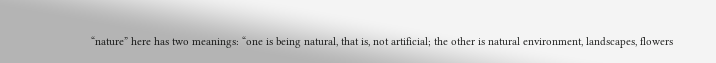“nature” here has two meanings: “one is being natural, that is, not artificial; the other is natural environment, landscapes, flowers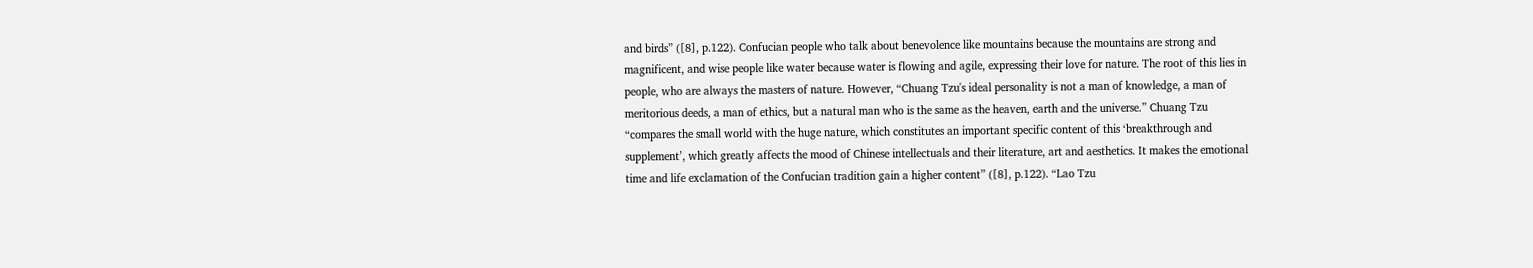and birds” ([8], p.122). Confucian people who talk about benevolence like mountains because the mountains are strong and magnificent, and wise people like water because water is flowing and agile, expressing their love for nature. The root of this lies in people, who are always the masters of nature. However, “Chuang Tzu's ideal personality is not a man of knowledge, a man of meritorious deeds, a man of ethics, but a natural man who is the same as the heaven, earth and the universe.” Chuang Tzu “compares the small world with the huge nature, which constitutes an important specific content of this ‘breakthrough and supplement’, which greatly affects the mood of Chinese intellectuals and their literature, art and aesthetics. It makes the emotional time and life exclamation of the Confucian tradition gain a higher content” ([8], p.122). “Lao Tzu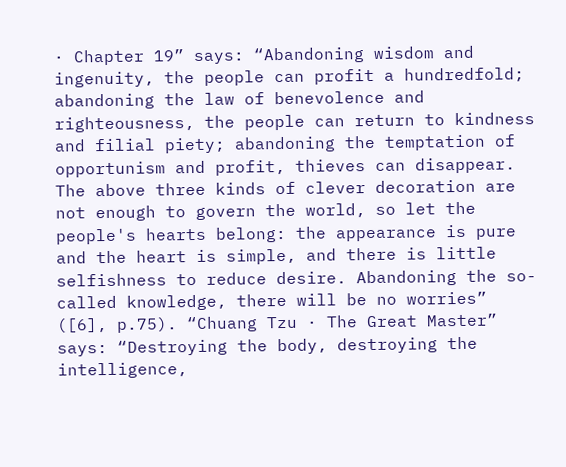· Chapter 19” says: “Abandoning wisdom and ingenuity, the people can profit a hundredfold; abandoning the law of benevolence and righteousness, the people can return to kindness and filial piety; abandoning the temptation of opportunism and profit, thieves can disappear. The above three kinds of clever decoration are not enough to govern the world, so let the people's hearts belong: the appearance is pure and the heart is simple, and there is little selfishness to reduce desire. Abandoning the so-called knowledge, there will be no worries” ([6], p.75). “Chuang Tzu · The Great Master” says: “Destroying the body, destroying the intelligence,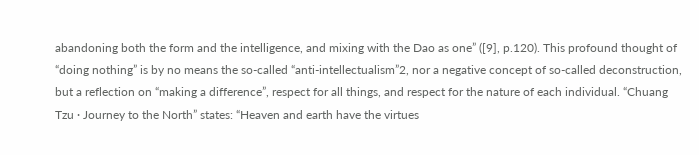abandoning both the form and the intelligence, and mixing with the Dao as one” ([9], p.120). This profound thought of “doing nothing” is by no means the so-called “anti-intellectualism”2, nor a negative concept of so-called deconstruction, but a reflection on “making a difference”, respect for all things, and respect for the nature of each individual. “Chuang Tzu · Journey to the North” states: “Heaven and earth have the virtues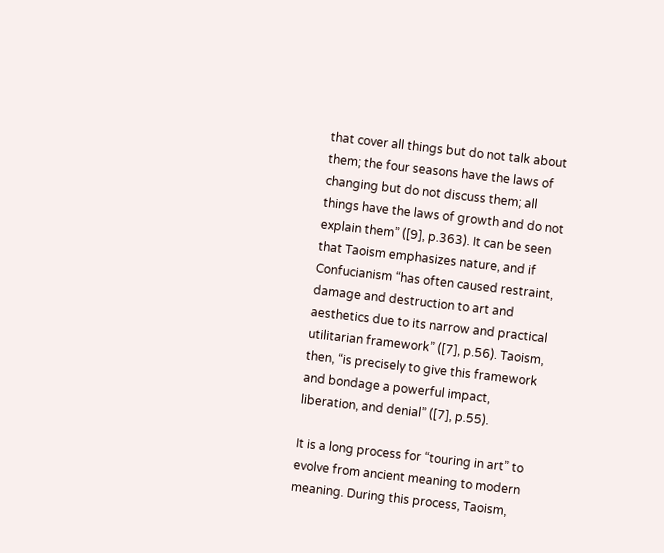that cover all things but do not talk about them; the four seasons have the laws of changing but do not discuss them; all things have the laws of growth and do not explain them” ([9], p.363). It can be seen that Taoism emphasizes nature, and if Confucianism “has often caused restraint, damage and destruction to art and aesthetics due to its narrow and practical utilitarian framework” ([7], p.56). Taoism, then, “is precisely to give this framework and bondage a powerful impact, liberation, and denial” ([7], p.55).

It is a long process for “touring in art” to evolve from ancient meaning to modern meaning. During this process, Taoism,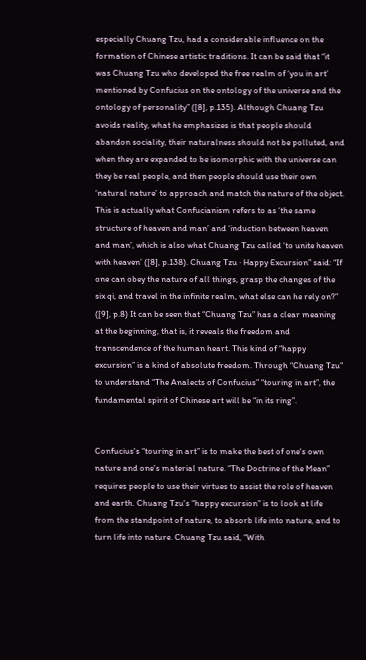especially Chuang Tzu, had a considerable influence on the formation of Chinese artistic traditions. It can be said that “it was Chuang Tzu who developed the free realm of ‘you in art’ mentioned by Confucius on the ontology of the universe and the ontology of personality” ([8], p.135). Although Chuang Tzu avoids reality, what he emphasizes is that people should abandon sociality, their naturalness should not be polluted, and when they are expanded to be isomorphic with the universe can they be real people, and then people should use their own ‘natural nature’ to approach and match the nature of the object. This is actually what Confucianism refers to as ‘the same structure of heaven and man’ and ‘induction between heaven and man’, which is also what Chuang Tzu called ‘to unite heaven with heaven’ ([8], p.138). Chuang Tzu · Happy Excursion” said: “If one can obey the nature of all things, grasp the changes of the six qi, and travel in the infinite realm, what else can he rely on?” ([9], p.8) It can be seen that “Chuang Tzu” has a clear meaning at the beginning, that is, it reveals the freedom and transcendence of the human heart. This kind of “happy excursion” is a kind of absolute freedom. Through “Chuang Tzu” to understand “The Analects of Confucius” “touring in art”, the fundamental spirit of Chinese art will be “in its ring”.


Confucius's “touring in art” is to make the best of one's own nature and one's material nature. “The Doctrine of the Mean” requires people to use their virtues to assist the role of heaven and earth. Chuang Tzu's “happy excursion” is to look at life from the standpoint of nature, to absorb life into nature, and to turn life into nature. Chuang Tzu said, “With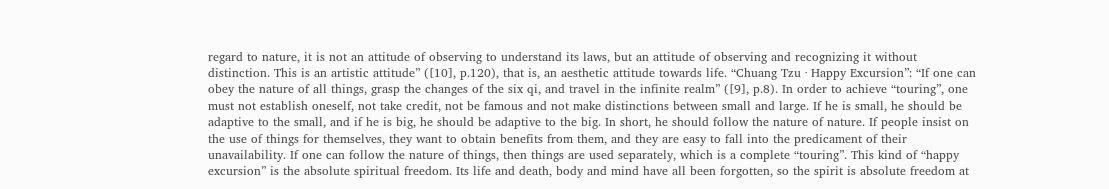regard to nature, it is not an attitude of observing to understand its laws, but an attitude of observing and recognizing it without distinction. This is an artistic attitude” ([10], p.120), that is, an aesthetic attitude towards life. “Chuang Tzu · Happy Excursion”: “If one can obey the nature of all things, grasp the changes of the six qi, and travel in the infinite realm” ([9], p.8). In order to achieve “touring”, one must not establish oneself, not take credit, not be famous and not make distinctions between small and large. If he is small, he should be adaptive to the small, and if he is big, he should be adaptive to the big. In short, he should follow the nature of nature. If people insist on the use of things for themselves, they want to obtain benefits from them, and they are easy to fall into the predicament of their unavailability. If one can follow the nature of things, then things are used separately, which is a complete “touring”. This kind of “happy excursion” is the absolute spiritual freedom. Its life and death, body and mind have all been forgotten, so the spirit is absolute freedom at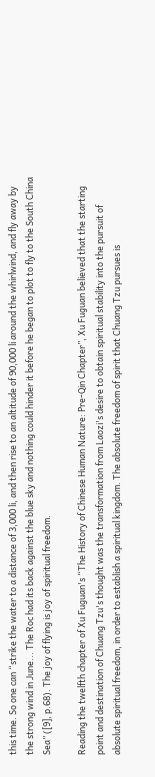this time. So one can “strike the water to a distance of 3,000 li, and then rise to an altitude of 90,000 li around the whirlwind, and fly away by the strong wind in June... The Roc had its back against the blue sky and nothing could hinder it before he began to plot to fly to the South China Sea” ([9], p.68). The joy of flying is joy of spiritual freedom.

Reading the twelfth chapter of Xu Fuguan's “The History of Chinese Human Nature: Pre-Qin Chapter”, Xu Fuguan believed that the starting point and destination of Chuang Tzu's thought was the transformation from Laozi's desire to obtain spiritual stability into the pursuit of absolute spiritual freedom, in order to establish a spiritual kingdom. The absolute freedom of spirit that Chuang Tzu pursues is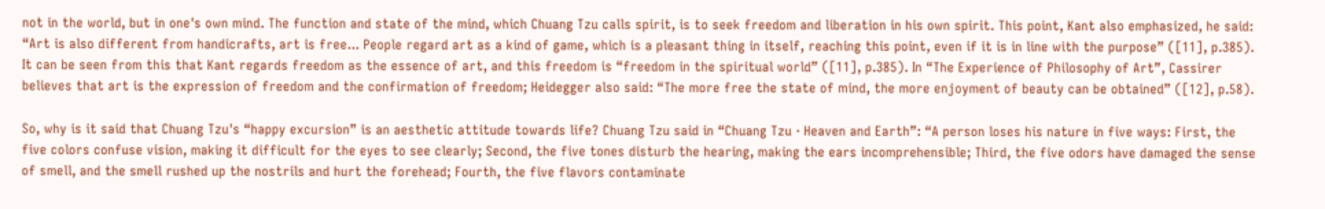not in the world, but in one's own mind. The function and state of the mind, which Chuang Tzu calls spirit, is to seek freedom and liberation in his own spirit. This point, Kant also emphasized, he said: “Art is also different from handicrafts, art is free... People regard art as a kind of game, which is a pleasant thing in itself, reaching this point, even if it is in line with the purpose” ([11], p.385). It can be seen from this that Kant regards freedom as the essence of art, and this freedom is “freedom in the spiritual world” ([11], p.385). In “The Experience of Philosophy of Art”, Cassirer believes that art is the expression of freedom and the confirmation of freedom; Heidegger also said: “The more free the state of mind, the more enjoyment of beauty can be obtained” ([12], p.58).

So, why is it said that Chuang Tzu's “happy excursion” is an aesthetic attitude towards life? Chuang Tzu said in “Chuang Tzu · Heaven and Earth”: “A person loses his nature in five ways: First, the five colors confuse vision, making it difficult for the eyes to see clearly; Second, the five tones disturb the hearing, making the ears incomprehensible; Third, the five odors have damaged the sense of smell, and the smell rushed up the nostrils and hurt the forehead; Fourth, the five flavors contaminate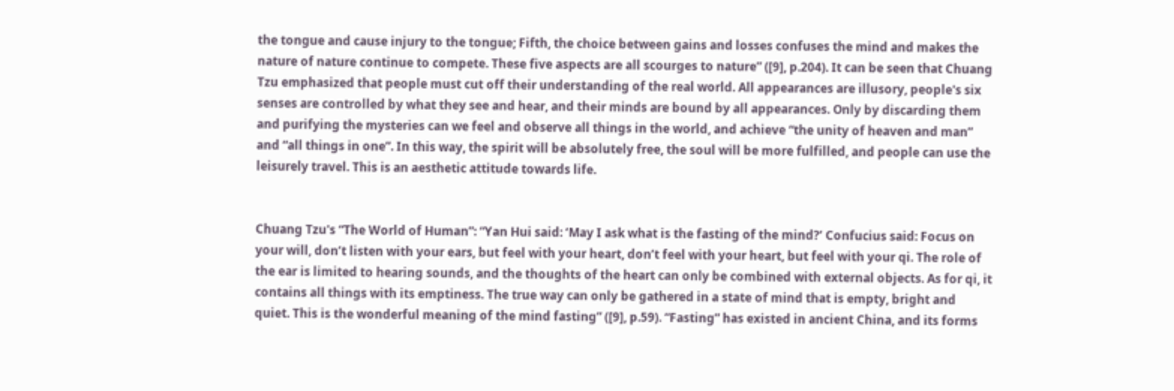the tongue and cause injury to the tongue; Fifth, the choice between gains and losses confuses the mind and makes the nature of nature continue to compete. These five aspects are all scourges to nature” ([9], p.204). It can be seen that Chuang Tzu emphasized that people must cut off their understanding of the real world. All appearances are illusory, people's six senses are controlled by what they see and hear, and their minds are bound by all appearances. Only by discarding them and purifying the mysteries can we feel and observe all things in the world, and achieve “the unity of heaven and man” and “all things in one”. In this way, the spirit will be absolutely free, the soul will be more fulfilled, and people can use the leisurely travel. This is an aesthetic attitude towards life.


Chuang Tzu's “The World of Human”: “Yan Hui said: ‘May I ask what is the fasting of the mind?’ Confucius said: Focus on your will, don’t listen with your ears, but feel with your heart, don’t feel with your heart, but feel with your qi. The role of the ear is limited to hearing sounds, and the thoughts of the heart can only be combined with external objects. As for qi, it contains all things with its emptiness. The true way can only be gathered in a state of mind that is empty, bright and quiet. This is the wonderful meaning of the mind fasting” ([9], p.59). “Fasting” has existed in ancient China, and its forms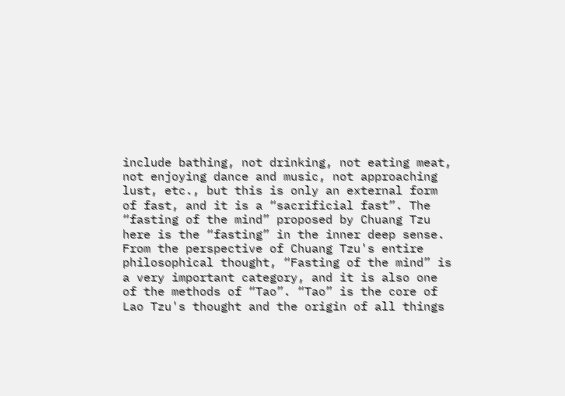include bathing, not drinking, not eating meat, not enjoying dance and music, not approaching lust, etc., but this is only an external form of fast, and it is a “sacrificial fast”. The “fasting of the mind” proposed by Chuang Tzu here is the “fasting” in the inner deep sense. From the perspective of Chuang Tzu's entire philosophical thought, “Fasting of the mind” is a very important category, and it is also one of the methods of “Tao”. “Tao” is the core of Lao Tzu's thought and the origin of all things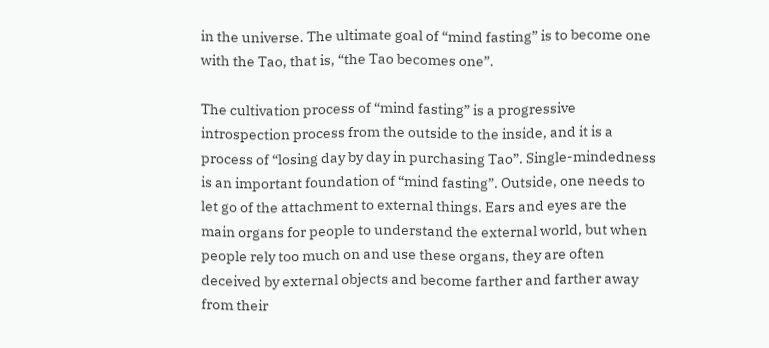in the universe. The ultimate goal of “mind fasting” is to become one with the Tao, that is, “the Tao becomes one”.

The cultivation process of “mind fasting” is a progressive introspection process from the outside to the inside, and it is a process of “losing day by day in purchasing Tao”. Single-mindedness is an important foundation of “mind fasting”. Outside, one needs to let go of the attachment to external things. Ears and eyes are the main organs for people to understand the external world, but when people rely too much on and use these organs, they are often deceived by external objects and become farther and farther away from their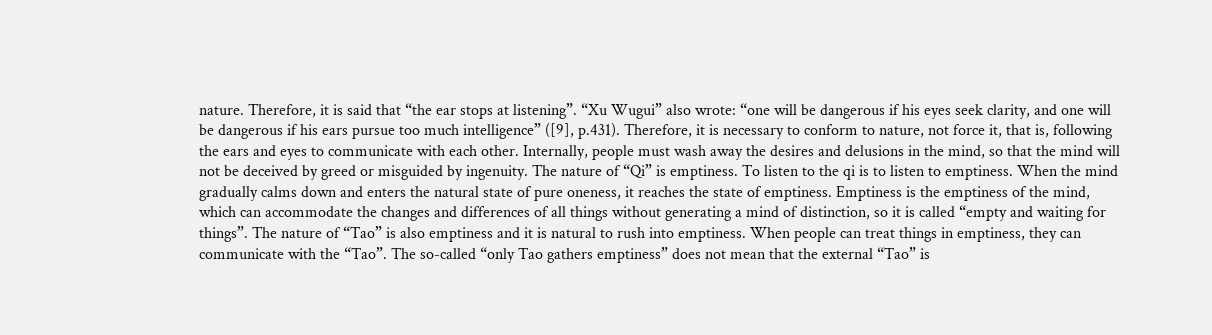nature. Therefore, it is said that “the ear stops at listening”. “Xu Wugui” also wrote: “one will be dangerous if his eyes seek clarity, and one will be dangerous if his ears pursue too much intelligence” ([9], p.431). Therefore, it is necessary to conform to nature, not force it, that is, following the ears and eyes to communicate with each other. Internally, people must wash away the desires and delusions in the mind, so that the mind will not be deceived by greed or misguided by ingenuity. The nature of “Qi” is emptiness. To listen to the qi is to listen to emptiness. When the mind gradually calms down and enters the natural state of pure oneness, it reaches the state of emptiness. Emptiness is the emptiness of the mind, which can accommodate the changes and differences of all things without generating a mind of distinction, so it is called “empty and waiting for things”. The nature of “Tao” is also emptiness and it is natural to rush into emptiness. When people can treat things in emptiness, they can communicate with the “Tao”. The so-called “only Tao gathers emptiness” does not mean that the external “Tao” is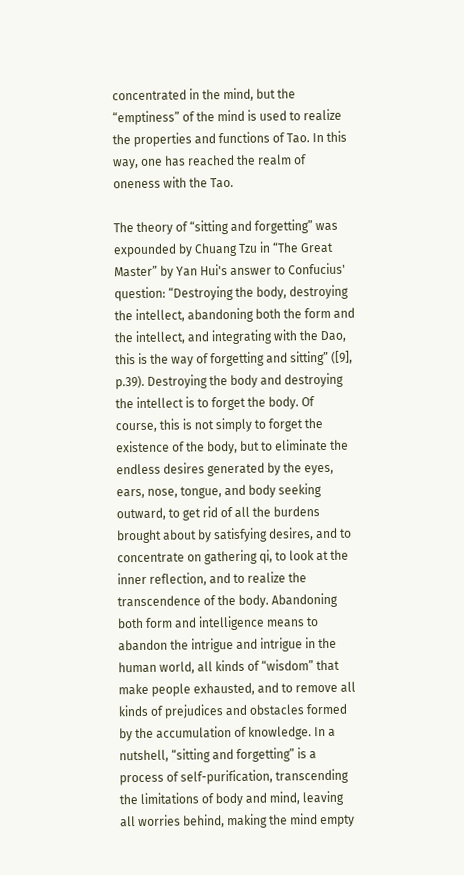concentrated in the mind, but the “emptiness” of the mind is used to realize the properties and functions of Tao. In this way, one has reached the realm of oneness with the Tao.

The theory of “sitting and forgetting” was expounded by Chuang Tzu in “The Great Master” by Yan Hui's answer to Confucius' question: “Destroying the body, destroying the intellect, abandoning both the form and the intellect, and integrating with the Dao, this is the way of forgetting and sitting” ([9], p.39). Destroying the body and destroying the intellect is to forget the body. Of course, this is not simply to forget the existence of the body, but to eliminate the endless desires generated by the eyes, ears, nose, tongue, and body seeking outward, to get rid of all the burdens brought about by satisfying desires, and to concentrate on gathering qi, to look at the inner reflection, and to realize the transcendence of the body. Abandoning both form and intelligence means to abandon the intrigue and intrigue in the human world, all kinds of “wisdom” that make people exhausted, and to remove all kinds of prejudices and obstacles formed by the accumulation of knowledge. In a nutshell, “sitting and forgetting” is a process of self-purification, transcending the limitations of body and mind, leaving all worries behind, making the mind empty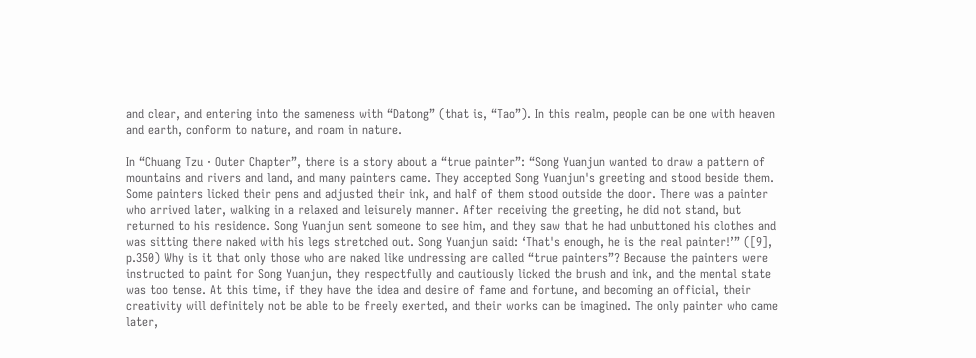and clear, and entering into the sameness with “Datong” (that is, “Tao”). In this realm, people can be one with heaven and earth, conform to nature, and roam in nature.

In “Chuang Tzu · Outer Chapter”, there is a story about a “true painter”: “Song Yuanjun wanted to draw a pattern of mountains and rivers and land, and many painters came. They accepted Song Yuanjun's greeting and stood beside them. Some painters licked their pens and adjusted their ink, and half of them stood outside the door. There was a painter who arrived later, walking in a relaxed and leisurely manner. After receiving the greeting, he did not stand, but returned to his residence. Song Yuanjun sent someone to see him, and they saw that he had unbuttoned his clothes and was sitting there naked with his legs stretched out. Song Yuanjun said: ‘That's enough, he is the real painter!’” ([9], p.350) Why is it that only those who are naked like undressing are called “true painters”? Because the painters were instructed to paint for Song Yuanjun, they respectfully and cautiously licked the brush and ink, and the mental state was too tense. At this time, if they have the idea and desire of fame and fortune, and becoming an official, their creativity will definitely not be able to be freely exerted, and their works can be imagined. The only painter who came later,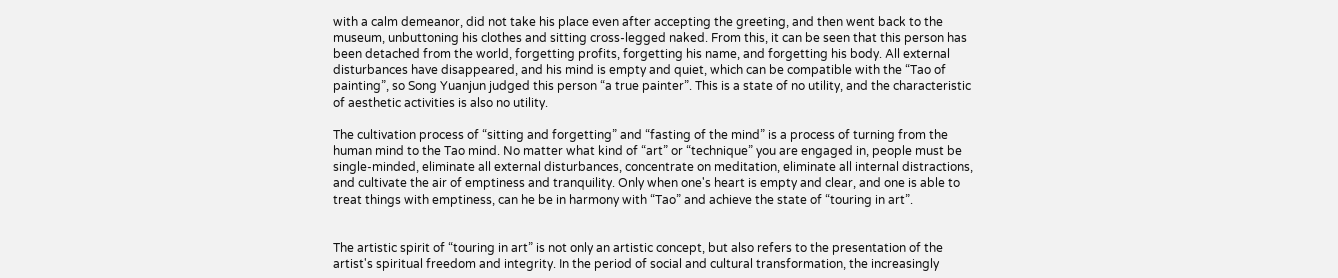with a calm demeanor, did not take his place even after accepting the greeting, and then went back to the museum, unbuttoning his clothes and sitting cross-legged naked. From this, it can be seen that this person has been detached from the world, forgetting profits, forgetting his name, and forgetting his body. All external disturbances have disappeared, and his mind is empty and quiet, which can be compatible with the “Tao of painting”, so Song Yuanjun judged this person “a true painter”. This is a state of no utility, and the characteristic of aesthetic activities is also no utility.

The cultivation process of “sitting and forgetting” and “fasting of the mind” is a process of turning from the human mind to the Tao mind. No matter what kind of “art” or “technique” you are engaged in, people must be single-minded, eliminate all external disturbances, concentrate on meditation, eliminate all internal distractions, and cultivate the air of emptiness and tranquility. Only when one's heart is empty and clear, and one is able to treat things with emptiness, can he be in harmony with “Tao” and achieve the state of “touring in art”.


The artistic spirit of “touring in art” is not only an artistic concept, but also refers to the presentation of the artist's spiritual freedom and integrity. In the period of social and cultural transformation, the increasingly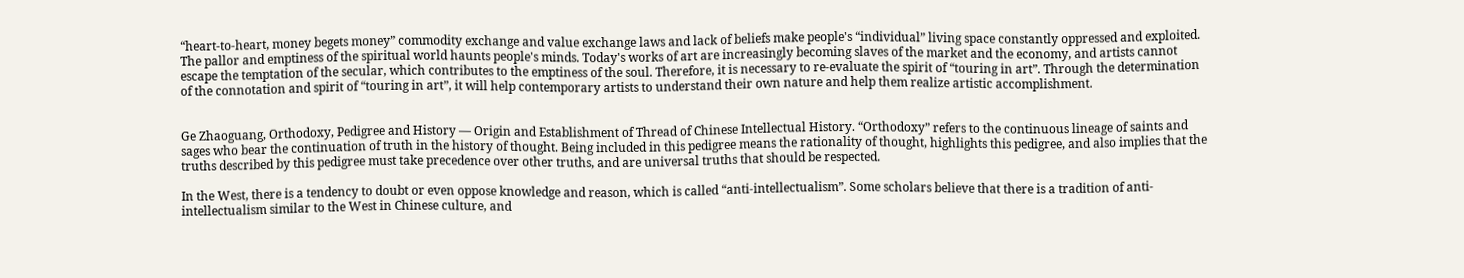“heart-to-heart, money begets money” commodity exchange and value exchange laws and lack of beliefs make people's “individual” living space constantly oppressed and exploited. The pallor and emptiness of the spiritual world haunts people's minds. Today's works of art are increasingly becoming slaves of the market and the economy, and artists cannot escape the temptation of the secular, which contributes to the emptiness of the soul. Therefore, it is necessary to re-evaluate the spirit of “touring in art”. Through the determination of the connotation and spirit of “touring in art”, it will help contemporary artists to understand their own nature and help them realize artistic accomplishment.


Ge Zhaoguang, Orthodoxy, Pedigree and History — Origin and Establishment of Thread of Chinese Intellectual History. “Orthodoxy” refers to the continuous lineage of saints and sages who bear the continuation of truth in the history of thought. Being included in this pedigree means the rationality of thought, highlights this pedigree, and also implies that the truths described by this pedigree must take precedence over other truths, and are universal truths that should be respected.

In the West, there is a tendency to doubt or even oppose knowledge and reason, which is called “anti-intellectualism”. Some scholars believe that there is a tradition of anti-intellectualism similar to the West in Chinese culture, and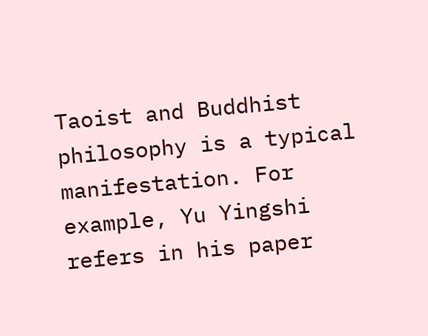Taoist and Buddhist philosophy is a typical manifestation. For example, Yu Yingshi refers in his paper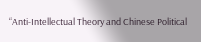“Anti-Intellectual Theory and Chinese Political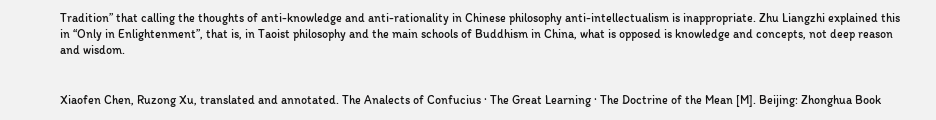Tradition” that calling the thoughts of anti-knowledge and anti-rationality in Chinese philosophy anti-intellectualism is inappropriate. Zhu Liangzhi explained this in “Only in Enlightenment”, that is, in Taoist philosophy and the main schools of Buddhism in China, what is opposed is knowledge and concepts, not deep reason and wisdom.


Xiaofen Chen, Ruzong Xu, translated and annotated. The Analects of Confucius · The Great Learning · The Doctrine of the Mean [M]. Beijing: Zhonghua Book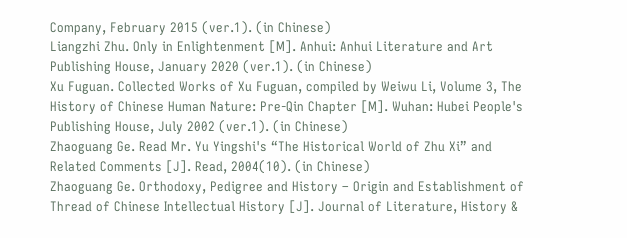Company, February 2015 (ver.1). (in Chinese)
Liangzhi Zhu. Only in Enlightenment [M]. Anhui: Anhui Literature and Art Publishing House, January 2020 (ver.1). (in Chinese)
Xu Fuguan. Collected Works of Xu Fuguan, compiled by Weiwu Li, Volume 3, The History of Chinese Human Nature: Pre-Qin Chapter [M]. Wuhan: Hubei People's Publishing House, July 2002 (ver.1). (in Chinese)
Zhaoguang Ge. Read Mr. Yu Yingshi's “The Historical World of Zhu Xi” and Related Comments [J]. Read, 2004(10). (in Chinese)
Zhaoguang Ge. Orthodoxy, Pedigree and History – Origin and Establishment of Thread of Chinese Intellectual History [J]. Journal of Literature, History &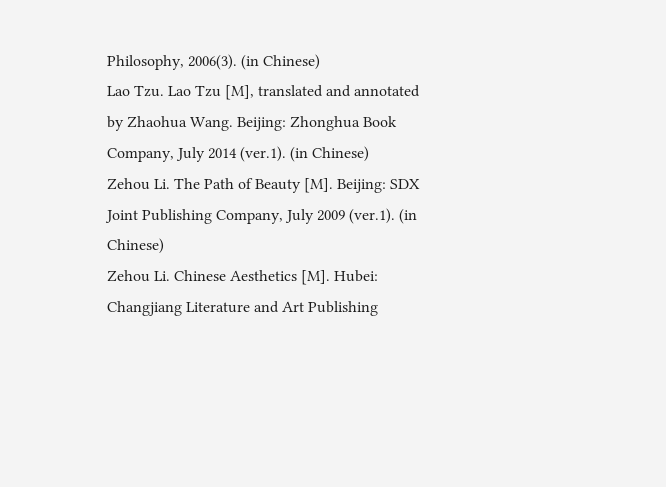Philosophy, 2006(3). (in Chinese)
Lao Tzu. Lao Tzu [M], translated and annotated by Zhaohua Wang. Beijing: Zhonghua Book Company, July 2014 (ver.1). (in Chinese)
Zehou Li. The Path of Beauty [M]. Beijing: SDX Joint Publishing Company, July 2009 (ver.1). (in Chinese)
Zehou Li. Chinese Aesthetics [M]. Hubei: Changjiang Literature and Art Publishing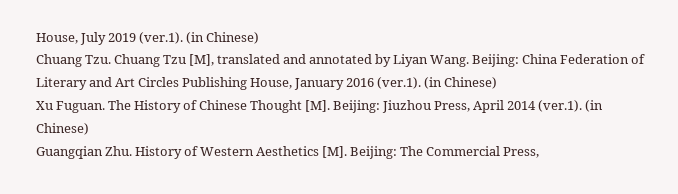House, July 2019 (ver.1). (in Chinese)
Chuang Tzu. Chuang Tzu [M], translated and annotated by Liyan Wang. Beijing: China Federation of Literary and Art Circles Publishing House, January 2016 (ver.1). (in Chinese)
Xu Fuguan. The History of Chinese Thought [M]. Beijing: Jiuzhou Press, April 2014 (ver.1). (in Chinese)
Guangqian Zhu. History of Western Aesthetics [M]. Beijing: The Commercial Press,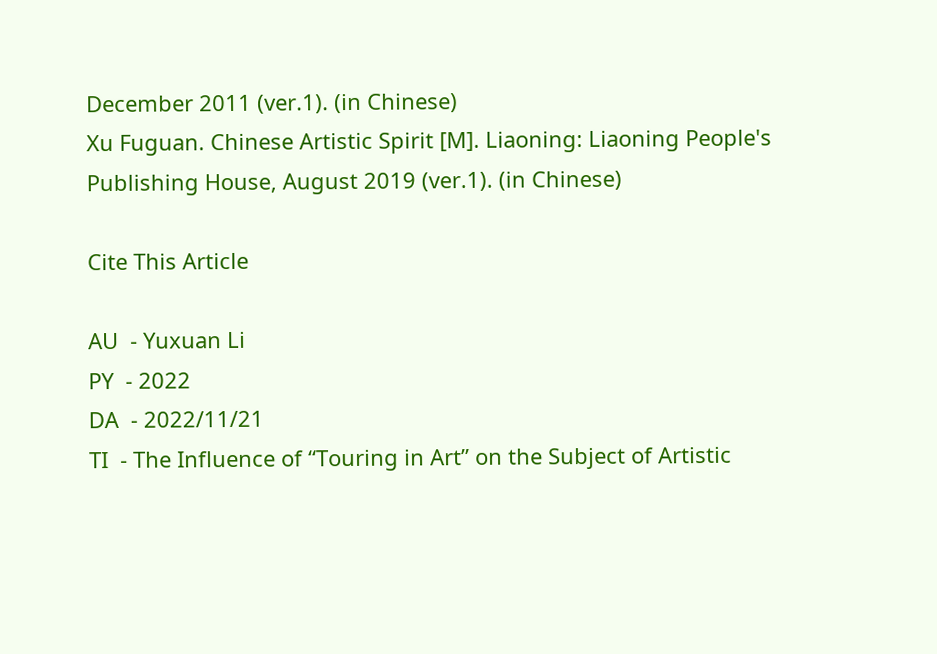December 2011 (ver.1). (in Chinese)
Xu Fuguan. Chinese Artistic Spirit [M]. Liaoning: Liaoning People's Publishing House, August 2019 (ver.1). (in Chinese)

Cite This Article

AU  - Yuxuan Li
PY  - 2022
DA  - 2022/11/21
TI  - The Influence of “Touring in Art” on the Subject of Artistic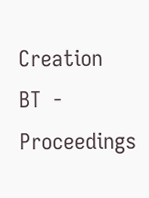Creation
BT  - Proceedings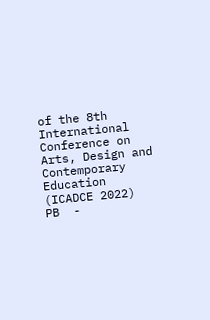of the 8th International Conference on Arts, Design and Contemporary Education (ICADCE 2022)
PB  -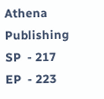Athena Publishing
SP  - 217
EP  - 223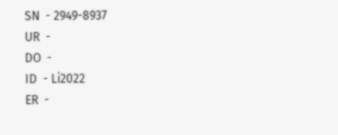SN  - 2949-8937
UR  -
DO  -
ID  - Li2022
ER  -